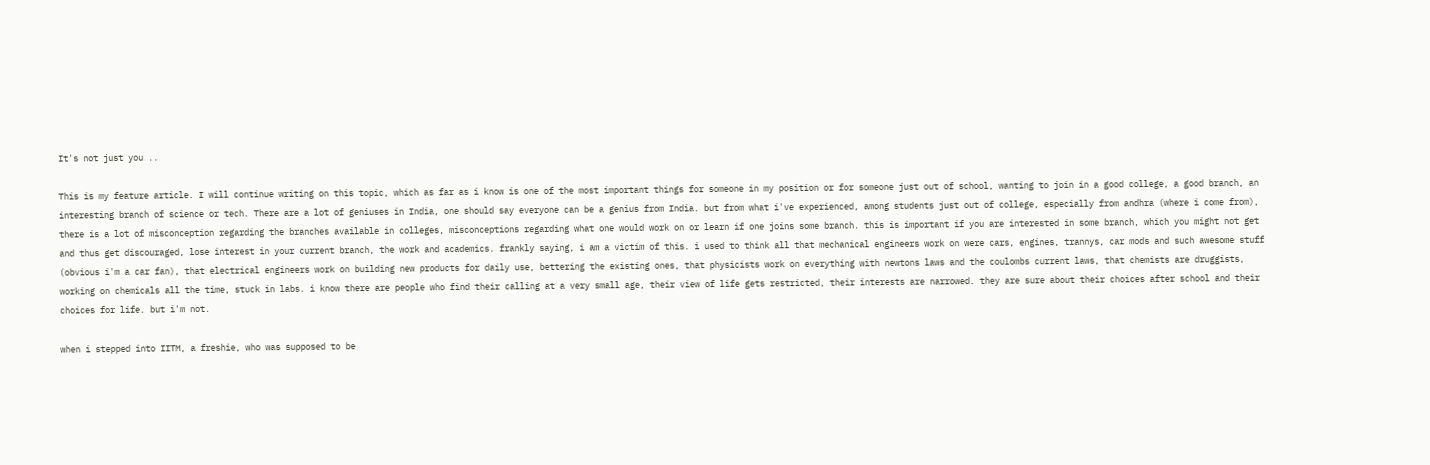It's not just you ..

This is my feature article. I will continue writing on this topic, which as far as i know is one of the most important things for someone in my position or for someone just out of school, wanting to join in a good college, a good branch, an interesting branch of science or tech. There are a lot of geniuses in India, one should say everyone can be a genius from India. but from what i've experienced, among students just out of college, especially from andhra (where i come from), there is a lot of misconception regarding the branches available in colleges, misconceptions regarding what one would work on or learn if one joins some branch. this is important if you are interested in some branch, which you might not get and thus get discouraged, lose interest in your current branch, the work and academics. frankly saying, i am a victim of this. i used to think all that mechanical engineers work on were cars, engines, trannys, car mods and such awesome stuff (obvious i'm a car fan), that electrical engineers work on building new products for daily use, bettering the existing ones, that physicists work on everything with newtons laws and the coulombs current laws, that chemists are druggists, working on chemicals all the time, stuck in labs. i know there are people who find their calling at a very small age, their view of life gets restricted, their interests are narrowed. they are sure about their choices after school and their choices for life. but i'm not.

when i stepped into IITM, a freshie, who was supposed to be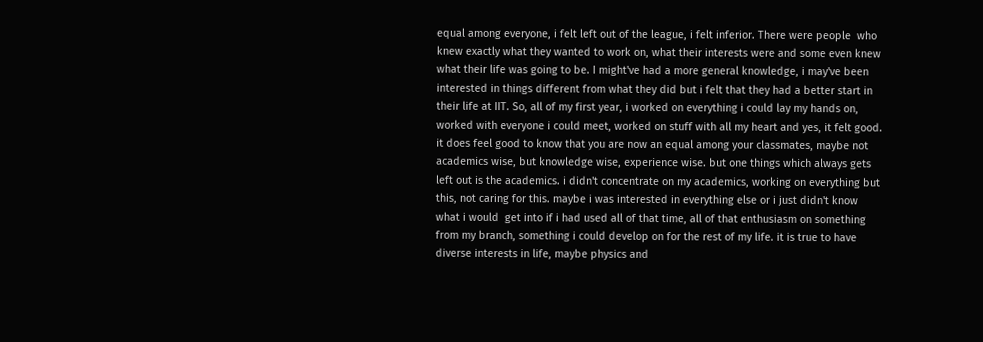equal among everyone, i felt left out of the league, i felt inferior. There were people  who knew exactly what they wanted to work on, what their interests were and some even knew what their life was going to be. I might've had a more general knowledge, i may've been interested in things different from what they did but i felt that they had a better start in their life at IIT. So, all of my first year, i worked on everything i could lay my hands on, worked with everyone i could meet, worked on stuff with all my heart and yes, it felt good. it does feel good to know that you are now an equal among your classmates, maybe not academics wise, but knowledge wise, experience wise. but one things which always gets left out is the academics. i didn't concentrate on my academics, working on everything but this, not caring for this. maybe i was interested in everything else or i just didn't know what i would  get into if i had used all of that time, all of that enthusiasm on something from my branch, something i could develop on for the rest of my life. it is true to have diverse interests in life, maybe physics and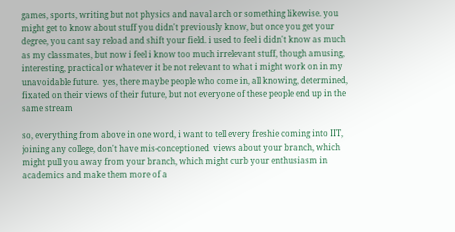games, sports, writing but not physics and naval arch or something likewise. you might get to know about stuff you didn't previously know, but once you get your degree, you cant say reload and shift your field. i used to feel i didn't know as much as my classmates, but now i feel i know too much irrelevant stuff, though amusing, interesting, practical or whatever it be not relevant to what i might work on in my unavoidable future.  yes, there maybe people who come in, all knowing, determined, fixated on their views of their future, but not everyone of these people end up in the same stream

so, everything from above in one word, i want to tell every freshie coming into IIT, joining any college, don't have mis-conceptioned  views about your branch, which might pull you away from your branch, which might curb your enthusiasm in academics and make them more of a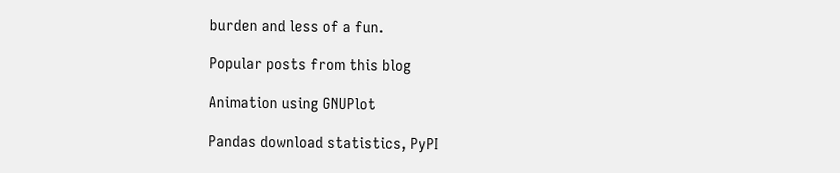burden and less of a fun.

Popular posts from this blog

Animation using GNUPlot

Pandas download statistics, PyPI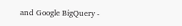and Google BigQuery -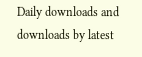Daily downloads and downloads by latest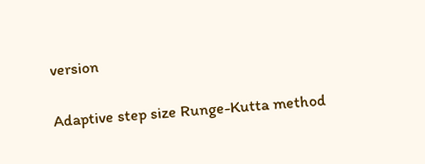version

Adaptive step size Runge-Kutta method